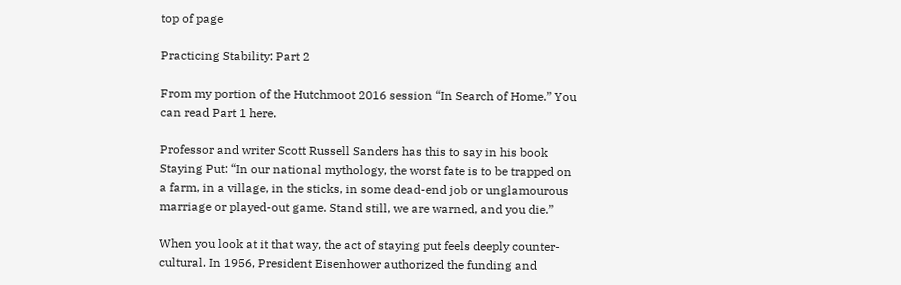top of page

Practicing Stability: Part 2

From my portion of the Hutchmoot 2016 session “In Search of Home.” You can read Part 1 here.

Professor and writer Scott Russell Sanders has this to say in his book Staying Put: “In our national mythology, the worst fate is to be trapped on a farm, in a village, in the sticks, in some dead-end job or unglamourous marriage or played-out game. Stand still, we are warned, and you die.”

When you look at it that way, the act of staying put feels deeply counter-cultural. In 1956, President Eisenhower authorized the funding and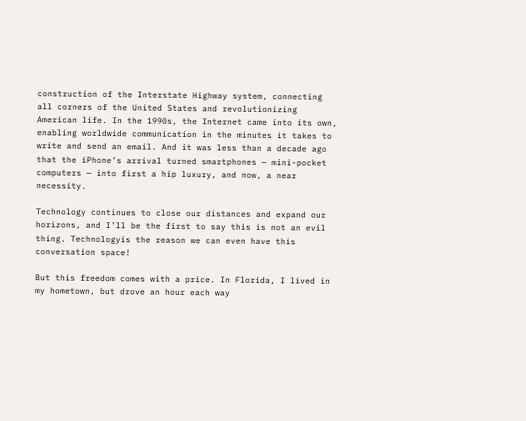construction of the Interstate Highway system, connecting all corners of the United States and revolutionizing American life. In the 1990s, the Internet came into its own, enabling worldwide communication in the minutes it takes to write and send an email. And it was less than a decade ago that the iPhone’s arrival turned smartphones — mini-pocket computers — into first a hip luxury, and now, a near necessity.

Technology continues to close our distances and expand our horizons, and I’ll be the first to say this is not an evil thing. Technologyis the reason we can even have this conversation space!

But this freedom comes with a price. In Florida, I lived in my hometown, but drove an hour each way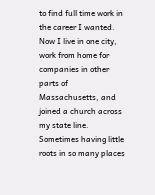to find full time work in the career I wanted. Now I live in one city, work from home for companies in other parts of Massachusetts, and joined a church across my state line. Sometimes having little roots in so many places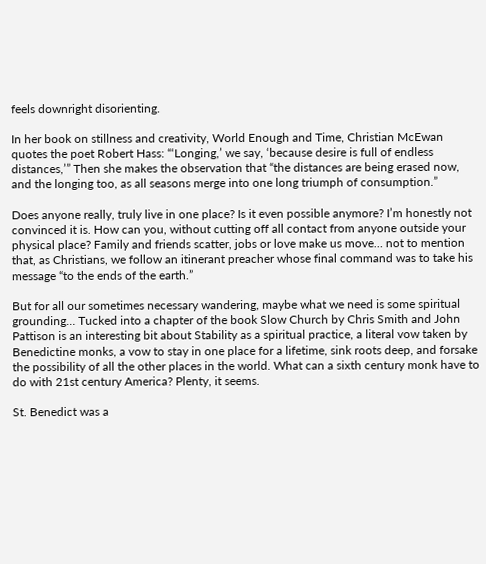feels downright disorienting.

In her book on stillness and creativity, World Enough and Time, Christian McEwan quotes the poet Robert Hass: “‘Longing,’ we say, ‘because desire is full of endless distances,’” Then she makes the observation that “the distances are being erased now, and the longing too, as all seasons merge into one long triumph of consumption.”

Does anyone really, truly live in one place? Is it even possible anymore? I’m honestly not convinced it is. How can you, without cutting off all contact from anyone outside your physical place? Family and friends scatter, jobs or love make us move… not to mention that, as Christians, we follow an itinerant preacher whose final command was to take his message “to the ends of the earth.”

But for all our sometimes necessary wandering, maybe what we need is some spiritual grounding… Tucked into a chapter of the book Slow Church by Chris Smith and John Pattison is an interesting bit about Stability as a spiritual practice, a literal vow taken by Benedictine monks, a vow to stay in one place for a lifetime, sink roots deep, and forsake the possibility of all the other places in the world. What can a sixth century monk have to do with 21st century America? Plenty, it seems.

St. Benedict was a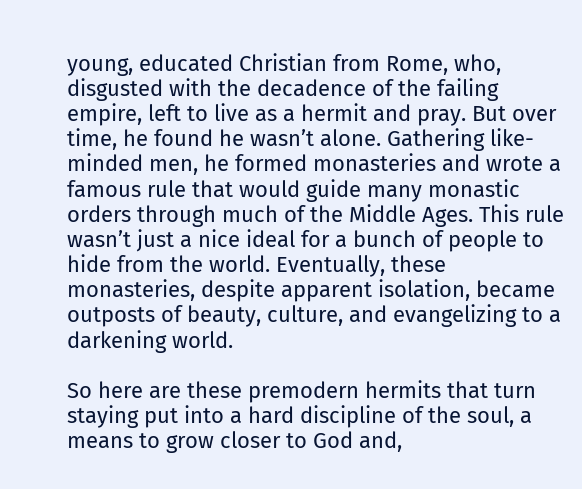young, educated Christian from Rome, who, disgusted with the decadence of the failing empire, left to live as a hermit and pray. But over time, he found he wasn’t alone. Gathering like-minded men, he formed monasteries and wrote a famous rule that would guide many monastic orders through much of the Middle Ages. This rule wasn’t just a nice ideal for a bunch of people to hide from the world. Eventually, these monasteries, despite apparent isolation, became outposts of beauty, culture, and evangelizing to a darkening world.

So here are these premodern hermits that turn staying put into a hard discipline of the soul, a means to grow closer to God and,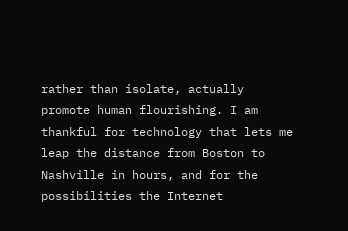rather than isolate, actually promote human flourishing. I am thankful for technology that lets me leap the distance from Boston to Nashville in hours, and for the possibilities the Internet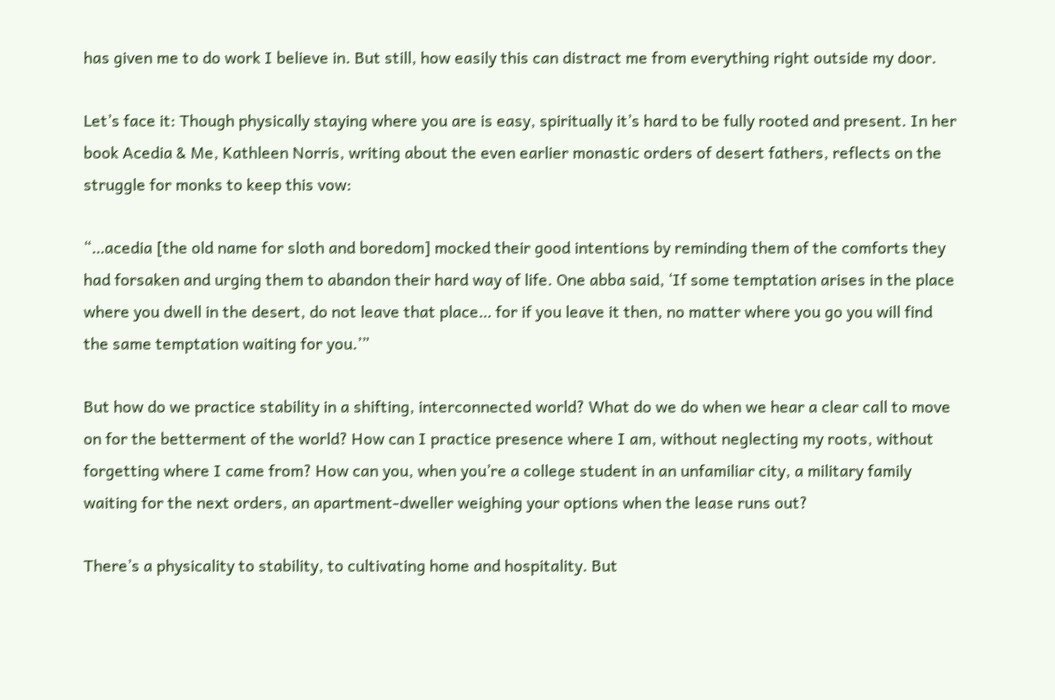has given me to do work I believe in. But still, how easily this can distract me from everything right outside my door.

Let’s face it: Though physically staying where you are is easy, spiritually it’s hard to be fully rooted and present. In her book Acedia & Me, Kathleen Norris, writing about the even earlier monastic orders of desert fathers, reflects on the struggle for monks to keep this vow:

“…acedia [the old name for sloth and boredom] mocked their good intentions by reminding them of the comforts they had forsaken and urging them to abandon their hard way of life. One abba said, ‘If some temptation arises in the place where you dwell in the desert, do not leave that place… for if you leave it then, no matter where you go you will find the same temptation waiting for you.’”

But how do we practice stability in a shifting, interconnected world? What do we do when we hear a clear call to move on for the betterment of the world? How can I practice presence where I am, without neglecting my roots, without forgetting where I came from? How can you, when you’re a college student in an unfamiliar city, a military family waiting for the next orders, an apartment-dweller weighing your options when the lease runs out?

There’s a physicality to stability, to cultivating home and hospitality. But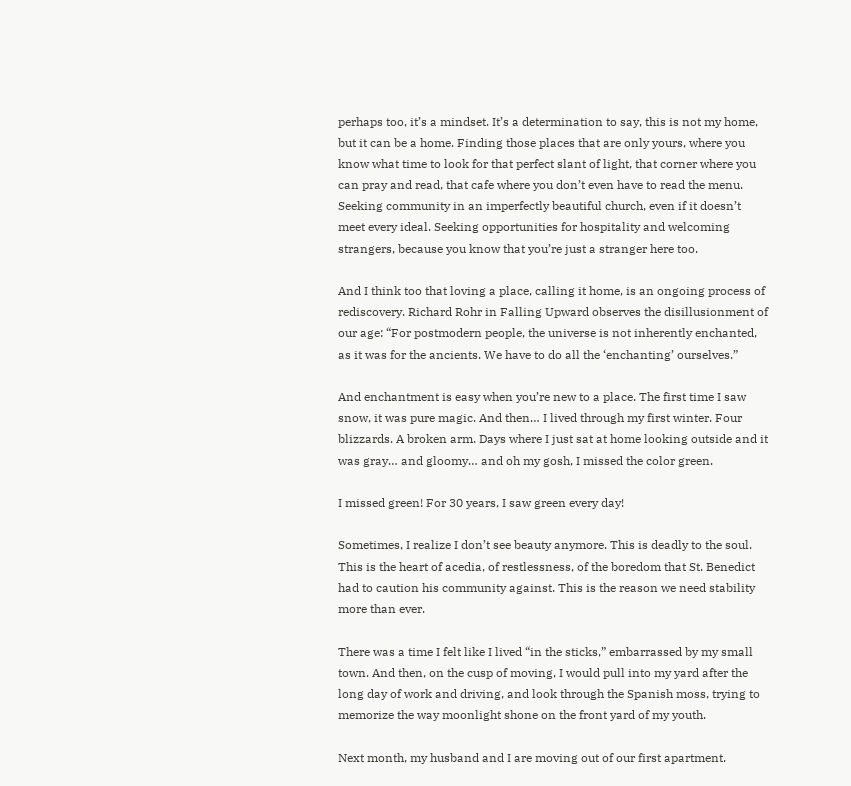perhaps too, it’s a mindset. It’s a determination to say, this is not my home, but it can be a home. Finding those places that are only yours, where you know what time to look for that perfect slant of light, that corner where you can pray and read, that cafe where you don’t even have to read the menu. Seeking community in an imperfectly beautiful church, even if it doesn’t meet every ideal. Seeking opportunities for hospitality and welcoming strangers, because you know that you’re just a stranger here too.

And I think too that loving a place, calling it home, is an ongoing process of rediscovery. Richard Rohr in Falling Upward observes the disillusionment of our age: “For postmodern people, the universe is not inherently enchanted, as it was for the ancients. We have to do all the ‘enchanting’ ourselves.”

And enchantment is easy when you’re new to a place. The first time I saw snow, it was pure magic. And then… I lived through my first winter. Four blizzards. A broken arm. Days where I just sat at home looking outside and it was gray… and gloomy… and oh my gosh, I missed the color green.

I missed green! For 30 years, I saw green every day!

Sometimes, I realize I don’t see beauty anymore. This is deadly to the soul. This is the heart of acedia, of restlessness, of the boredom that St. Benedict had to caution his community against. This is the reason we need stability more than ever.

There was a time I felt like I lived “in the sticks,” embarrassed by my small town. And then, on the cusp of moving, I would pull into my yard after the long day of work and driving, and look through the Spanish moss, trying to memorize the way moonlight shone on the front yard of my youth.

Next month, my husband and I are moving out of our first apartment.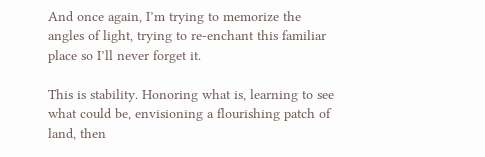And once again, I’m trying to memorize the angles of light, trying to re-enchant this familiar place so I’ll never forget it.

This is stability. Honoring what is, learning to see what could be, envisioning a flourishing patch of land, then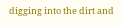digging into the dirt and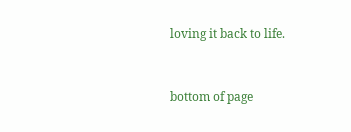loving it back to life.


bottom of page